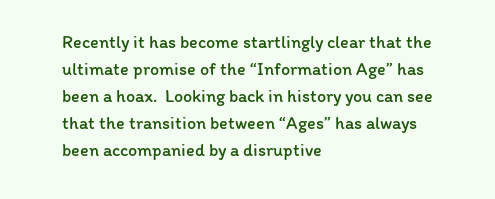Recently it has become startlingly clear that the ultimate promise of the “Information Age” has been a hoax.  Looking back in history you can see that the transition between “Ages” has always been accompanied by a disruptive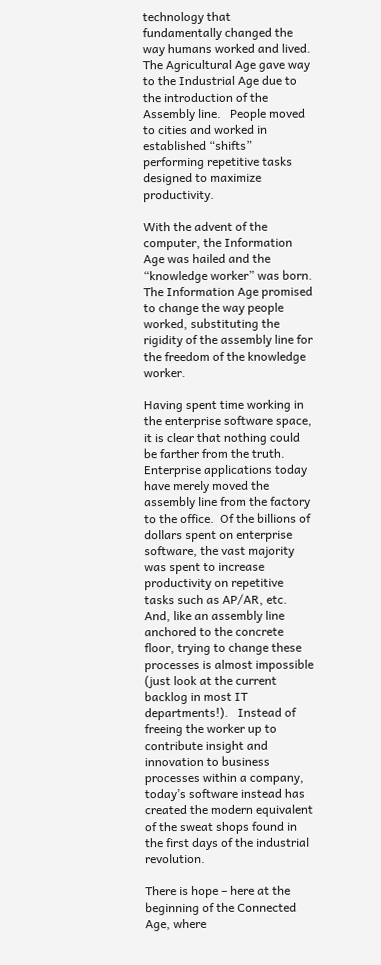technology that fundamentally changed the way humans worked and lived.   The Agricultural Age gave way to the Industrial Age due to the introduction of the Assembly line.   People moved to cities and worked in established “shifts” performing repetitive tasks designed to maximize productivity.

With the advent of the computer, the Information Age was hailed and the “knowledge worker” was born.  The Information Age promised to change the way people worked, substituting the rigidity of the assembly line for the freedom of the knowledge worker.

Having spent time working in the enterprise software space, it is clear that nothing could be farther from the truth.  Enterprise applications today have merely moved the assembly line from the factory to the office.  Of the billions of dollars spent on enterprise software, the vast majority was spent to increase productivity on repetitive tasks such as AP/AR, etc.  And, like an assembly line anchored to the concrete floor, trying to change these processes is almost impossible (just look at the current backlog in most IT departments!).   Instead of freeing the worker up to contribute insight and innovation to business processes within a company, today’s software instead has created the modern equivalent of the sweat shops found in the first days of the industrial revolution.

There is hope – here at the beginning of the Connected Age, where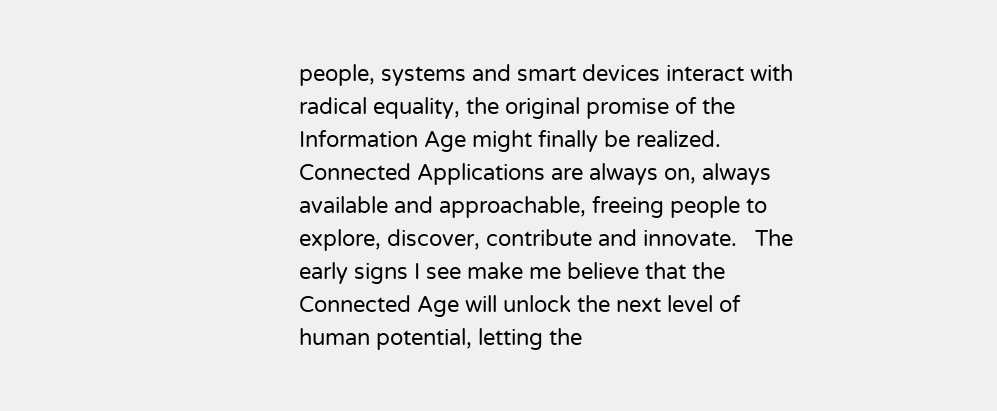people, systems and smart devices interact with radical equality, the original promise of the Information Age might finally be realized.  Connected Applications are always on, always available and approachable, freeing people to explore, discover, contribute and innovate.   The early signs I see make me believe that the Connected Age will unlock the next level of human potential, letting the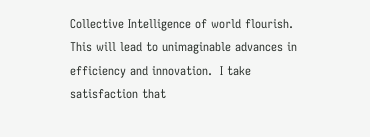Collective Intelligence of world flourish.  This will lead to unimaginable advances in efficiency and innovation.  I take satisfaction that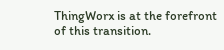ThingWorx is at the forefront of this transition.